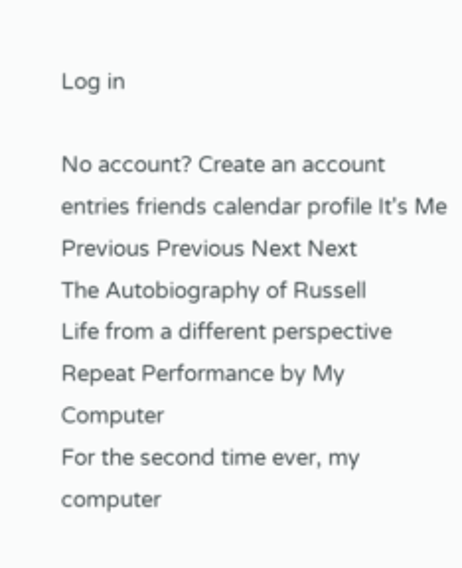Log in

No account? Create an account
entries friends calendar profile It's Me Previous Previous Next Next
The Autobiography of Russell
Life from a different perspective
Repeat Performance by My Computer
For the second time ever, my computer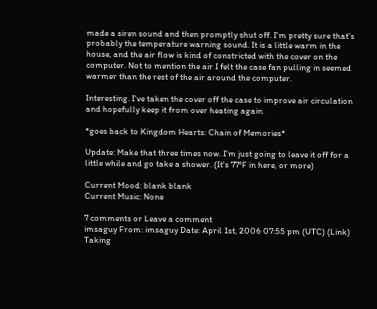made a siren sound and then promptly shut off. I'm pretty sure that's probably the temperature warning sound. It is a little warm in the house, and the air flow is kind of constricted with the cover on the computer. Not to mention the air I felt the case fan pulling in seemed warmer than the rest of the air around the computer.

Interesting. I've taken the cover off the case to improve air circulation and hopefully keep it from over heating again.

*goes back to Kingdom Hearts: Chain of Memories*

Update: Make that three times now. I'm just going to leave it off for a little while and go take a shower. (It's 77°F in here, or more)

Current Mood: blank blank
Current Music: None

7 comments or Leave a comment
imsaguy From: imsaguy Date: April 1st, 2006 07:55 pm (UTC) (Link)
Taking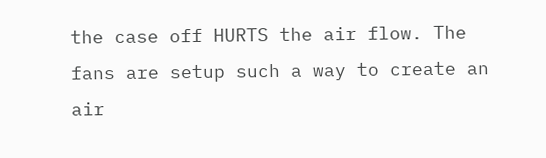the case off HURTS the air flow. The fans are setup such a way to create an air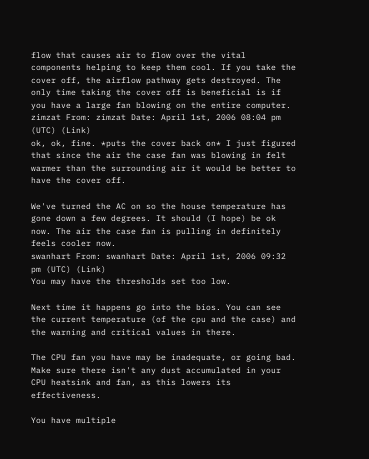flow that causes air to flow over the vital components helping to keep them cool. If you take the cover off, the airflow pathway gets destroyed. The only time taking the cover off is beneficial is if you have a large fan blowing on the entire computer.
zimzat From: zimzat Date: April 1st, 2006 08:04 pm (UTC) (Link)
ok, ok, fine. *puts the cover back on* I just figured that since the air the case fan was blowing in felt warmer than the surrounding air it would be better to have the cover off.

We've turned the AC on so the house temperature has gone down a few degrees. It should (I hope) be ok now. The air the case fan is pulling in definitely feels cooler now.
swanhart From: swanhart Date: April 1st, 2006 09:32 pm (UTC) (Link)
You may have the thresholds set too low.

Next time it happens go into the bios. You can see the current temperature (of the cpu and the case) and the warning and critical values in there.

The CPU fan you have may be inadequate, or going bad. Make sure there isn't any dust accumulated in your CPU heatsink and fan, as this lowers its effectiveness.

You have multiple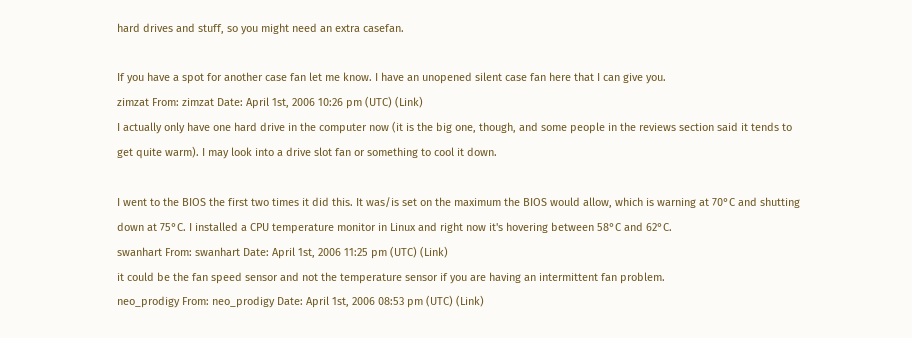hard drives and stuff, so you might need an extra casefan.

If you have a spot for another case fan let me know. I have an unopened silent case fan here that I can give you.
zimzat From: zimzat Date: April 1st, 2006 10:26 pm (UTC) (Link)
I actually only have one hard drive in the computer now (it is the big one, though, and some people in the reviews section said it tends to get quite warm). I may look into a drive slot fan or something to cool it down.

I went to the BIOS the first two times it did this. It was/is set on the maximum the BIOS would allow, which is warning at 70°C and shutting down at 75°C. I installed a CPU temperature monitor in Linux and right now it's hovering between 58°C and 62°C.
swanhart From: swanhart Date: April 1st, 2006 11:25 pm (UTC) (Link)
it could be the fan speed sensor and not the temperature sensor if you are having an intermittent fan problem.
neo_prodigy From: neo_prodigy Date: April 1st, 2006 08:53 pm (UTC) (Link)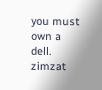you must own a dell.
zimzat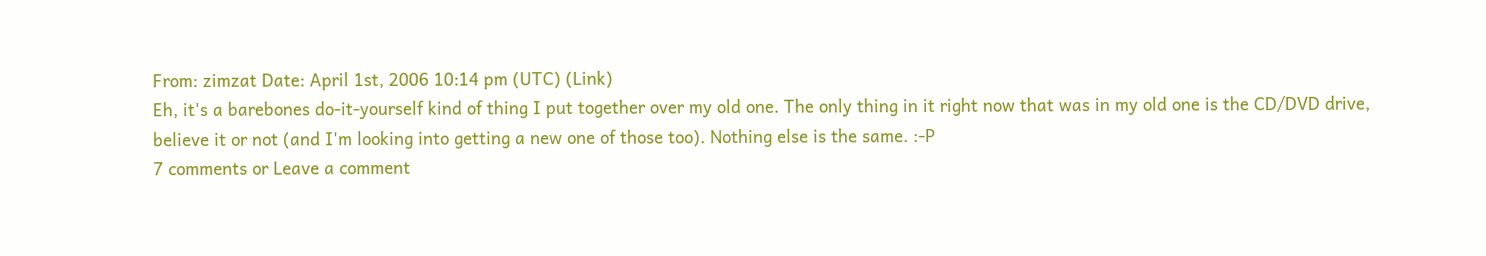From: zimzat Date: April 1st, 2006 10:14 pm (UTC) (Link)
Eh, it's a barebones do-it-yourself kind of thing I put together over my old one. The only thing in it right now that was in my old one is the CD/DVD drive, believe it or not (and I'm looking into getting a new one of those too). Nothing else is the same. :-P
7 comments or Leave a comment